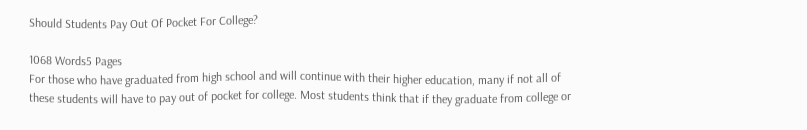Should Students Pay Out Of Pocket For College?

1068 Words5 Pages
For those who have graduated from high school and will continue with their higher education, many if not all of these students will have to pay out of pocket for college. Most students think that if they graduate from college or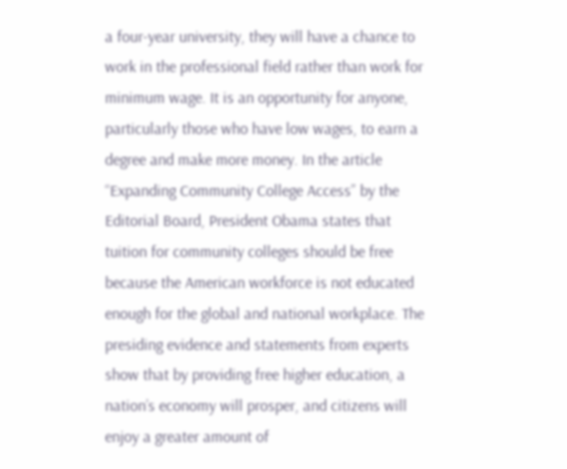a four-year university, they will have a chance to work in the professional field rather than work for minimum wage. It is an opportunity for anyone, particularly those who have low wages, to earn a degree and make more money. In the article “Expanding Community College Access” by the Editorial Board, President Obama states that tuition for community colleges should be free because the American workforce is not educated enough for the global and national workplace. The presiding evidence and statements from experts show that by providing free higher education, a nation’s economy will prosper, and citizens will enjoy a greater amount of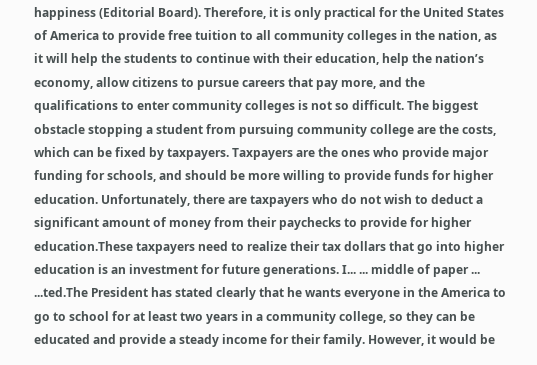happiness (Editorial Board). Therefore, it is only practical for the United States of America to provide free tuition to all community colleges in the nation, as it will help the students to continue with their education, help the nation’s economy, allow citizens to pursue careers that pay more, and the qualifications to enter community colleges is not so difficult. The biggest obstacle stopping a student from pursuing community college are the costs, which can be fixed by taxpayers. Taxpayers are the ones who provide major funding for schools, and should be more willing to provide funds for higher education. Unfortunately, there are taxpayers who do not wish to deduct a significant amount of money from their paychecks to provide for higher education.These taxpayers need to realize their tax dollars that go into higher education is an investment for future generations. I... ... middle of paper ... ...ted.The President has stated clearly that he wants everyone in the America to go to school for at least two years in a community college, so they can be educated and provide a steady income for their family. However, it would be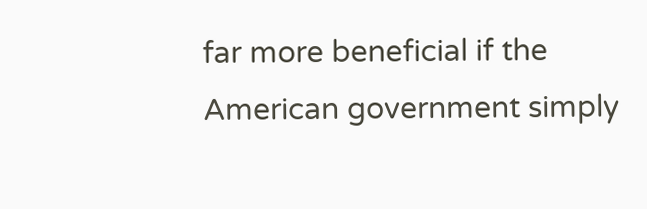far more beneficial if the American government simply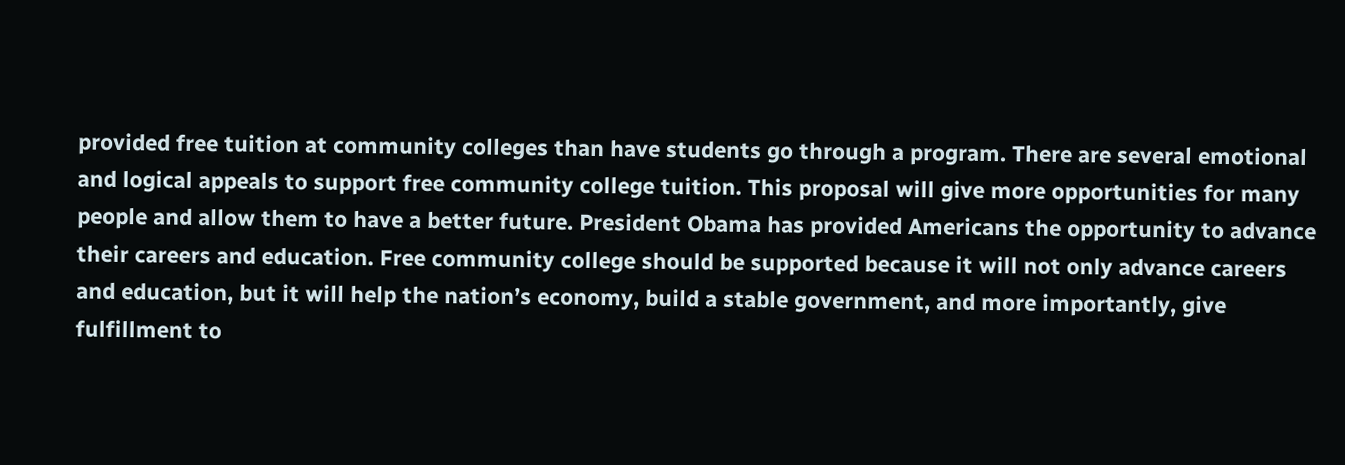provided free tuition at community colleges than have students go through a program. There are several emotional and logical appeals to support free community college tuition. This proposal will give more opportunities for many people and allow them to have a better future. President Obama has provided Americans the opportunity to advance their careers and education. Free community college should be supported because it will not only advance careers and education, but it will help the nation’s economy, build a stable government, and more importantly, give fulfillment to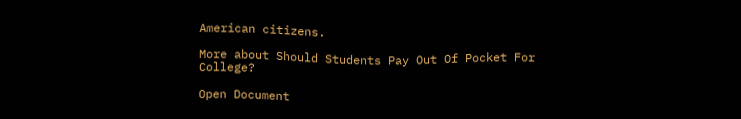American citizens.

More about Should Students Pay Out Of Pocket For College?

Open Document